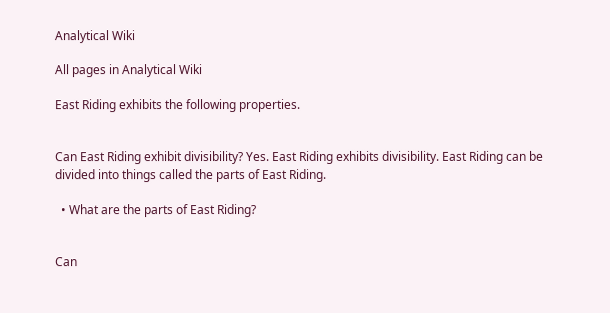Analytical Wiki

All pages in Analytical Wiki

East Riding exhibits the following properties.


Can East Riding exhibit divisibility? Yes. East Riding exhibits divisibility. East Riding can be divided into things called the parts of East Riding.

  • What are the parts of East Riding?


Can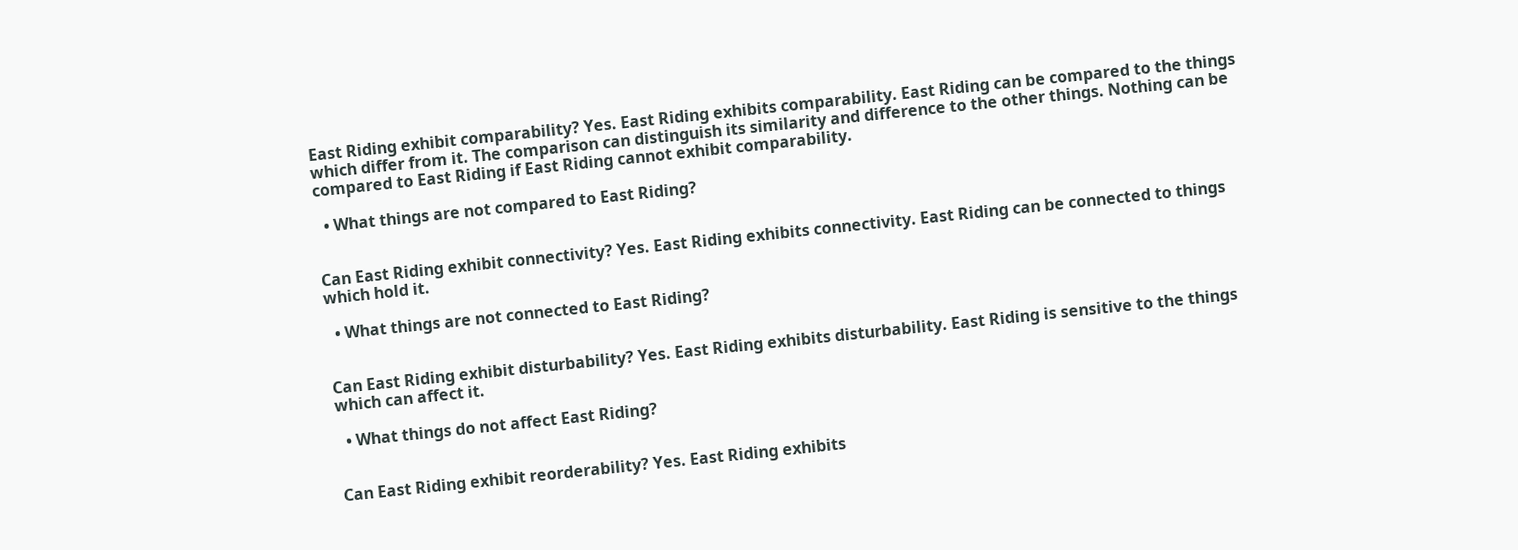East Riding exhibit comparability? Yes. East Riding exhibits comparability. East Riding can be compared to the things which differ from it. The comparison can distinguish its similarity and difference to the other things. Nothing can be compared to East Riding if East Riding cannot exhibit comparability.

  • What things are not compared to East Riding?


Can East Riding exhibit connectivity? Yes. East Riding exhibits connectivity. East Riding can be connected to things which hold it.

  • What things are not connected to East Riding?


Can East Riding exhibit disturbability? Yes. East Riding exhibits disturbability. East Riding is sensitive to the things which can affect it.

  • What things do not affect East Riding?


Can East Riding exhibit reorderability? Yes. East Riding exhibits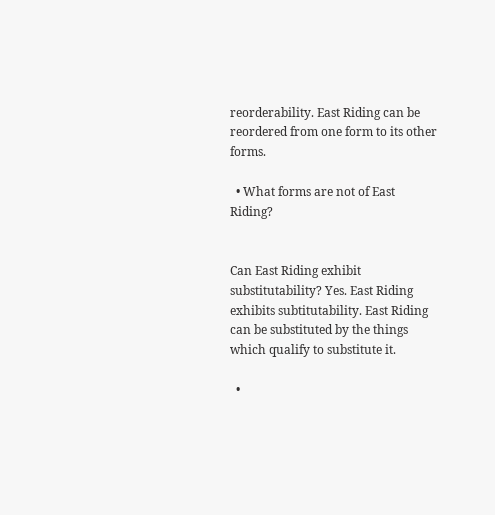reorderability. East Riding can be reordered from one form to its other forms.

  • What forms are not of East Riding?


Can East Riding exhibit substitutability? Yes. East Riding exhibits subtitutability. East Riding can be substituted by the things which qualify to substitute it.

  •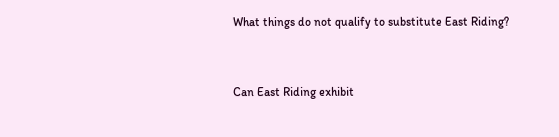What things do not qualify to substitute East Riding?


Can East Riding exhibit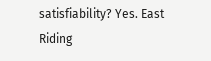satisfiability? Yes. East Riding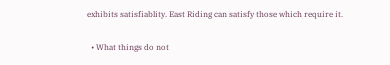exhibits satisfiablity. East Riding can satisfy those which require it.

  • What things do not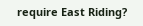require East Riding?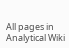All pages in Analytical Wiki